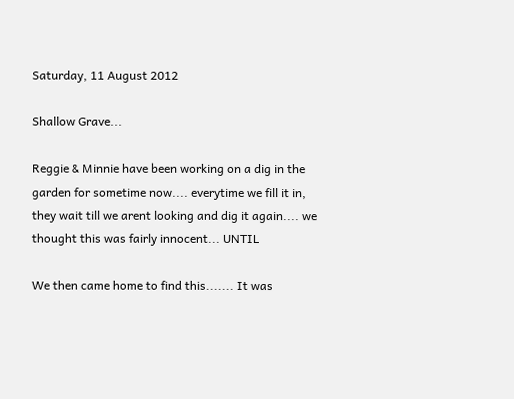Saturday, 11 August 2012

Shallow Grave...

Reggie & Minnie have been working on a dig in the garden for sometime now.... everytime we fill it in, they wait till we arent looking and dig it again.... we thought this was fairly innocent... UNTIL

We then came home to find this....... It was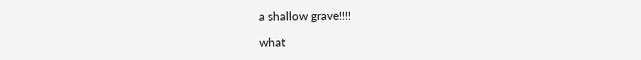a shallow grave!!!!

what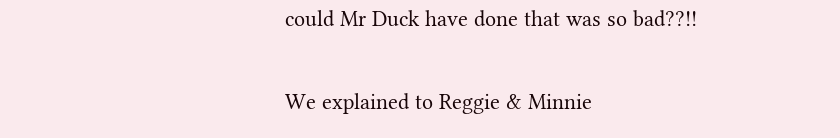could Mr Duck have done that was so bad??!!

We explained to Reggie & Minnie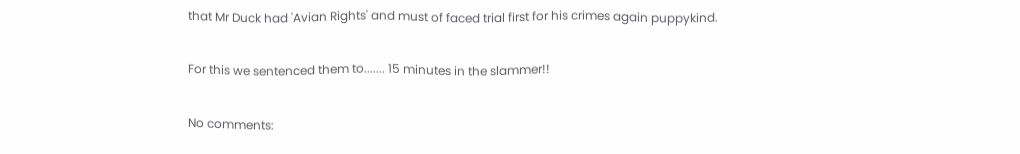that Mr Duck had 'Avian Rights' and must of faced trial first for his crimes again puppykind.

For this we sentenced them to....... 15 minutes in the slammer!!

No comments: